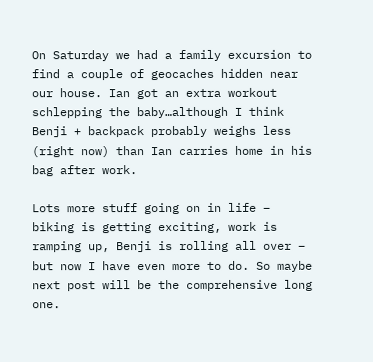On Saturday we had a family excursion to find a couple of geocaches hidden near our house. Ian got an extra workout schlepping the baby…although I think Benji + backpack probably weighs less (right now) than Ian carries home in his bag after work.

Lots more stuff going on in life – biking is getting exciting, work is ramping up, Benji is rolling all over – but now I have even more to do. So maybe next post will be the comprehensive long one.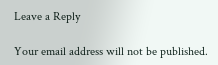Leave a Reply

Your email address will not be published.